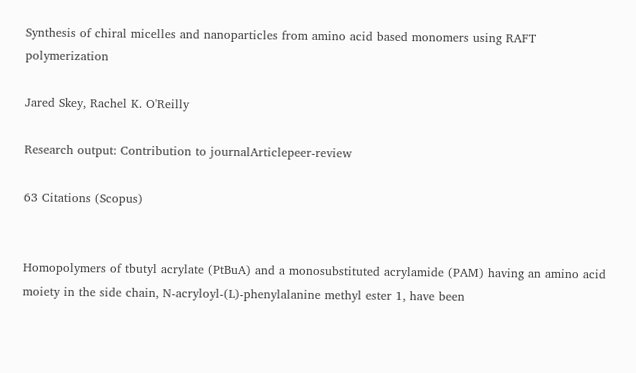Synthesis of chiral micelles and nanoparticles from amino acid based monomers using RAFT polymerization

Jared Skey, Rachel K. O'Reilly

Research output: Contribution to journalArticlepeer-review

63 Citations (Scopus)


Homopolymers of tbutyl acrylate (PtBuA) and a monosubstituted acrylamide (PAM) having an amino acid moiety in the side chain, N-acryloyl-(L)-phenylalanine methyl ester 1, have been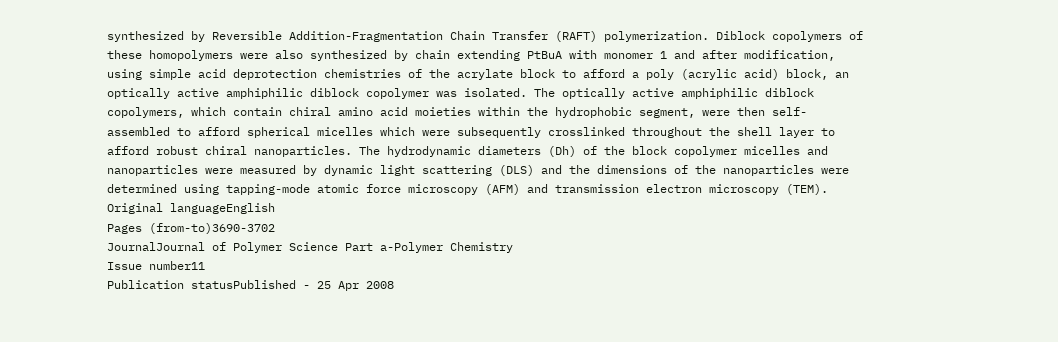synthesized by Reversible Addition-Fragmentation Chain Transfer (RAFT) polymerization. Diblock copolymers of these homopolymers were also synthesized by chain extending PtBuA with monomer 1 and after modification, using simple acid deprotection chemistries of the acrylate block to afford a poly (acrylic acid) block, an optically active amphiphilic diblock copolymer was isolated. The optically active amphiphilic diblock copolymers, which contain chiral amino acid moieties within the hydrophobic segment, were then self-assembled to afford spherical micelles which were subsequently crosslinked throughout the shell layer to afford robust chiral nanoparticles. The hydrodynamic diameters (Dh) of the block copolymer micelles and nanoparticles were measured by dynamic light scattering (DLS) and the dimensions of the nanoparticles were determined using tapping-mode atomic force microscopy (AFM) and transmission electron microscopy (TEM).
Original languageEnglish
Pages (from-to)3690-3702
JournalJournal of Polymer Science Part a-Polymer Chemistry
Issue number11
Publication statusPublished - 25 Apr 2008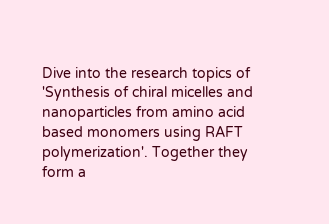Dive into the research topics of 'Synthesis of chiral micelles and nanoparticles from amino acid based monomers using RAFT polymerization'. Together they form a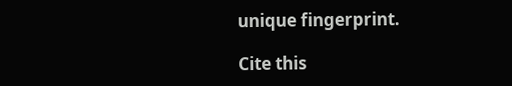unique fingerprint.

Cite this